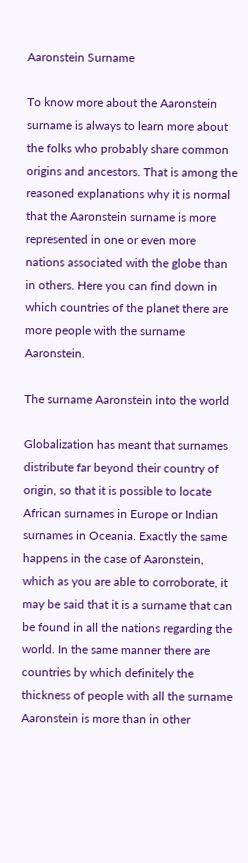Aaronstein Surname

To know more about the Aaronstein surname is always to learn more about the folks who probably share common origins and ancestors. That is among the reasoned explanations why it is normal that the Aaronstein surname is more represented in one or even more nations associated with the globe than in others. Here you can find down in which countries of the planet there are more people with the surname Aaronstein.

The surname Aaronstein into the world

Globalization has meant that surnames distribute far beyond their country of origin, so that it is possible to locate African surnames in Europe or Indian surnames in Oceania. Exactly the same happens in the case of Aaronstein, which as you are able to corroborate, it may be said that it is a surname that can be found in all the nations regarding the world. In the same manner there are countries by which definitely the thickness of people with all the surname Aaronstein is more than in other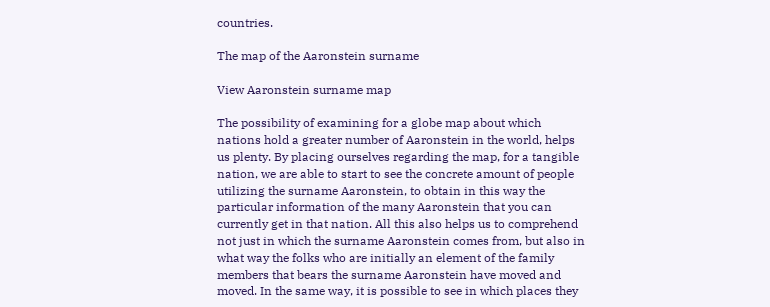countries.

The map of the Aaronstein surname

View Aaronstein surname map

The possibility of examining for a globe map about which nations hold a greater number of Aaronstein in the world, helps us plenty. By placing ourselves regarding the map, for a tangible nation, we are able to start to see the concrete amount of people utilizing the surname Aaronstein, to obtain in this way the particular information of the many Aaronstein that you can currently get in that nation. All this also helps us to comprehend not just in which the surname Aaronstein comes from, but also in what way the folks who are initially an element of the family members that bears the surname Aaronstein have moved and moved. In the same way, it is possible to see in which places they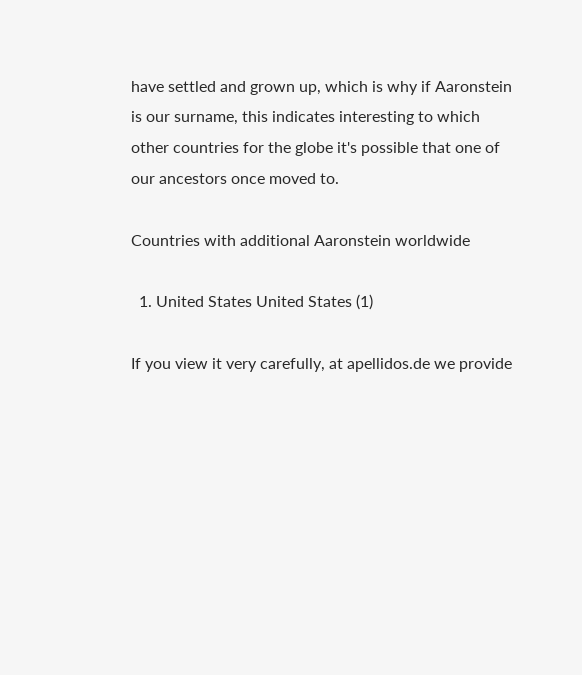have settled and grown up, which is why if Aaronstein is our surname, this indicates interesting to which other countries for the globe it's possible that one of our ancestors once moved to.

Countries with additional Aaronstein worldwide

  1. United States United States (1)

If you view it very carefully, at apellidos.de we provide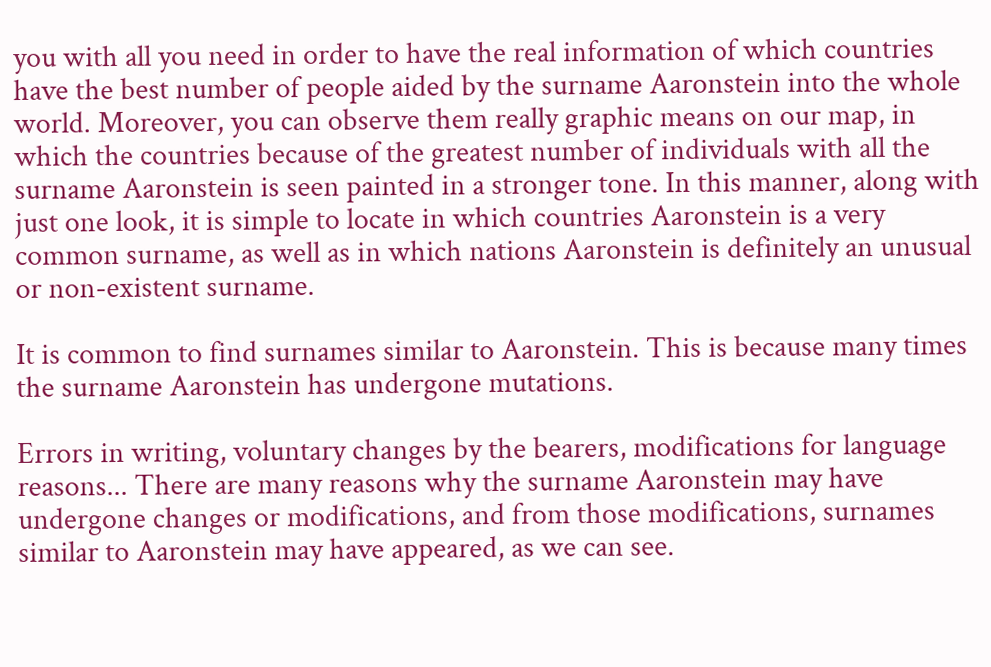you with all you need in order to have the real information of which countries have the best number of people aided by the surname Aaronstein into the whole world. Moreover, you can observe them really graphic means on our map, in which the countries because of the greatest number of individuals with all the surname Aaronstein is seen painted in a stronger tone. In this manner, along with just one look, it is simple to locate in which countries Aaronstein is a very common surname, as well as in which nations Aaronstein is definitely an unusual or non-existent surname.

It is common to find surnames similar to Aaronstein. This is because many times the surname Aaronstein has undergone mutations.

Errors in writing, voluntary changes by the bearers, modifications for language reasons... There are many reasons why the surname Aaronstein may have undergone changes or modifications, and from those modifications, surnames similar to Aaronstein may have appeared, as we can see.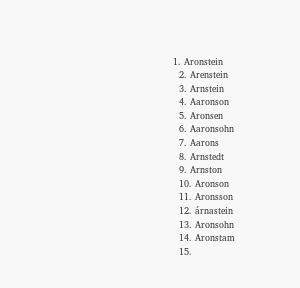1. Aronstein
  2. Arenstein
  3. Arnstein
  4. Aaronson
  5. Aronsen
  6. Aaronsohn
  7. Aarons
  8. Arnstedt
  9. Arnston
  10. Aronson
  11. Aronsson
  12. árnastein
  13. Aronsohn
  14. Aronstam
  15.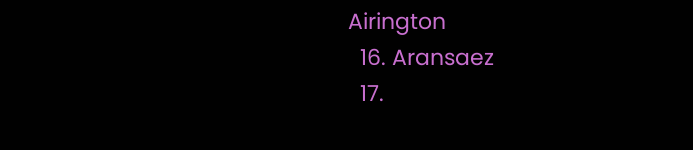Airington
  16. Aransaez
  17.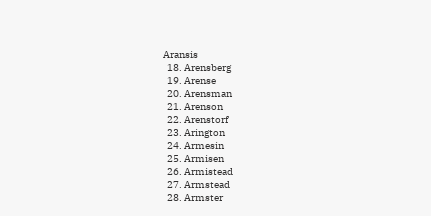Aransis
  18. Arensberg
  19. Arense
  20. Arensman
  21. Arenson
  22. Arenstorf
  23. Arington
  24. Armesin
  25. Armisen
  26. Armistead
  27. Armstead
  28. Armster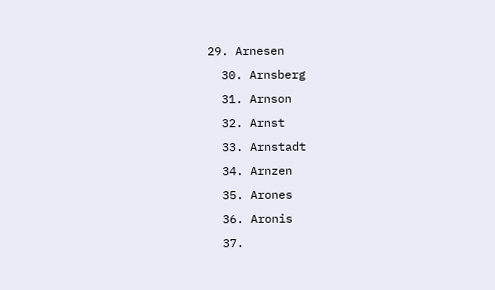29. Arnesen
  30. Arnsberg
  31. Arnson
  32. Arnst
  33. Arnstadt
  34. Arnzen
  35. Arones
  36. Aronis
  37.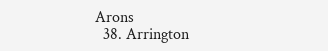Arons
  38. Arrington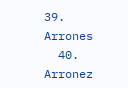39. Arrones
  40. Arronez